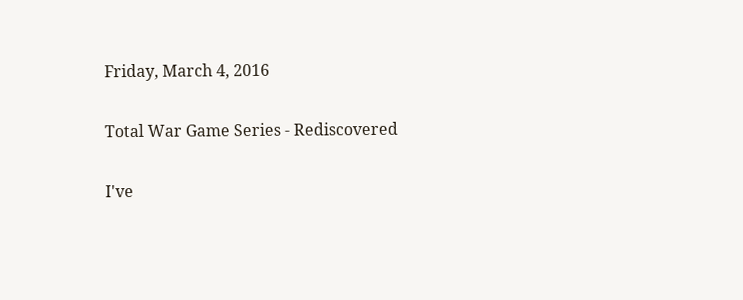Friday, March 4, 2016

Total War Game Series - Rediscovered

I've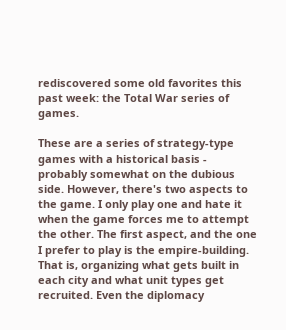rediscovered some old favorites this past week: the Total War series of games.

These are a series of strategy-type games with a historical basis - probably somewhat on the dubious side. However, there's two aspects to the game. I only play one and hate it when the game forces me to attempt the other. The first aspect, and the one I prefer to play is the empire-building. That is, organizing what gets built in each city and what unit types get recruited. Even the diplomacy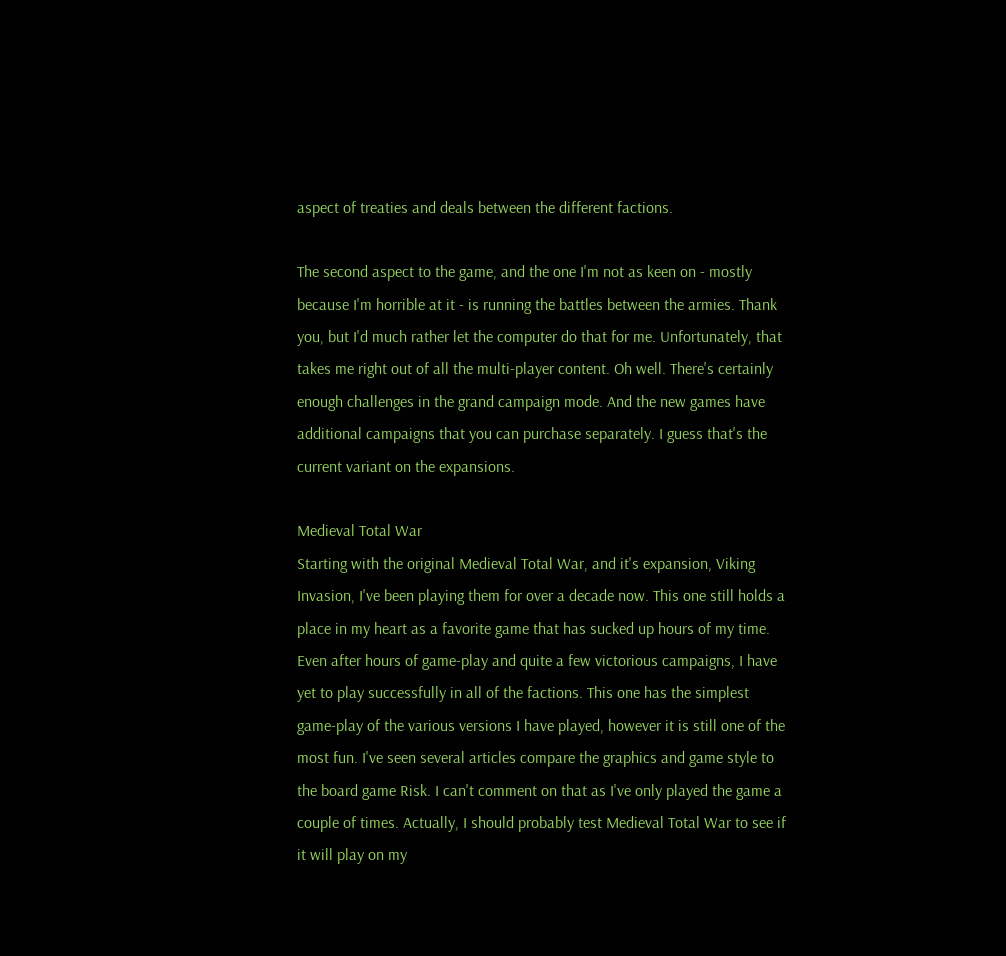aspect of treaties and deals between the different factions.

The second aspect to the game, and the one I'm not as keen on - mostly because I'm horrible at it - is running the battles between the armies. Thank you, but I'd much rather let the computer do that for me. Unfortunately, that takes me right out of all the multi-player content. Oh well. There's certainly enough challenges in the grand campaign mode. And the new games have additional campaigns that you can purchase separately. I guess that's the current variant on the expansions.

Medieval Total War
Starting with the original Medieval Total War, and it's expansion, Viking Invasion, I've been playing them for over a decade now. This one still holds a place in my heart as a favorite game that has sucked up hours of my time. Even after hours of game-play and quite a few victorious campaigns, I have yet to play successfully in all of the factions. This one has the simplest game-play of the various versions I have played, however it is still one of the most fun. I've seen several articles compare the graphics and game style to the board game Risk. I can't comment on that as I've only played the game a couple of times. Actually, I should probably test Medieval Total War to see if it will play on my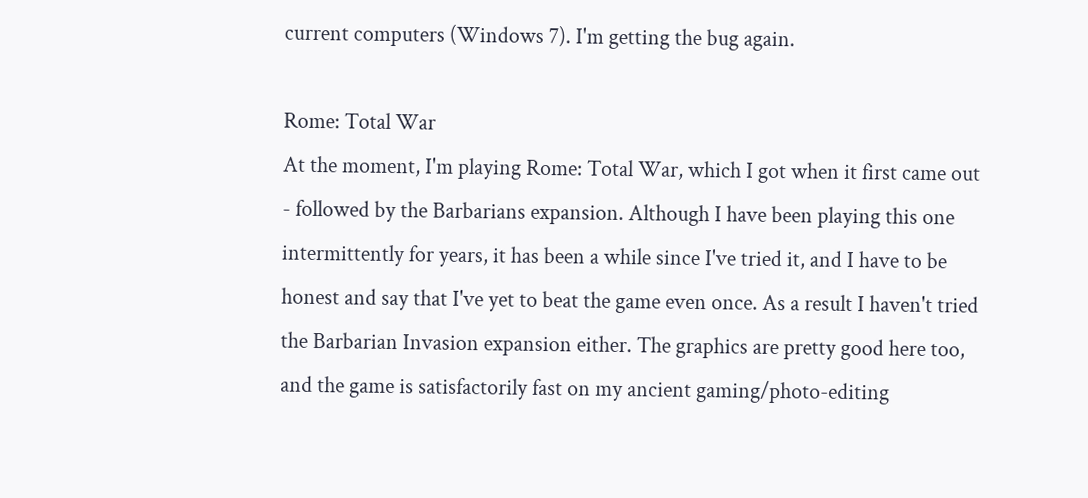current computers (Windows 7). I'm getting the bug again.

Rome: Total War
At the moment, I'm playing Rome: Total War, which I got when it first came out - followed by the Barbarians expansion. Although I have been playing this one intermittently for years, it has been a while since I've tried it, and I have to be honest and say that I've yet to beat the game even once. As a result I haven't tried the Barbarian Invasion expansion either. The graphics are pretty good here too, and the game is satisfactorily fast on my ancient gaming/photo-editing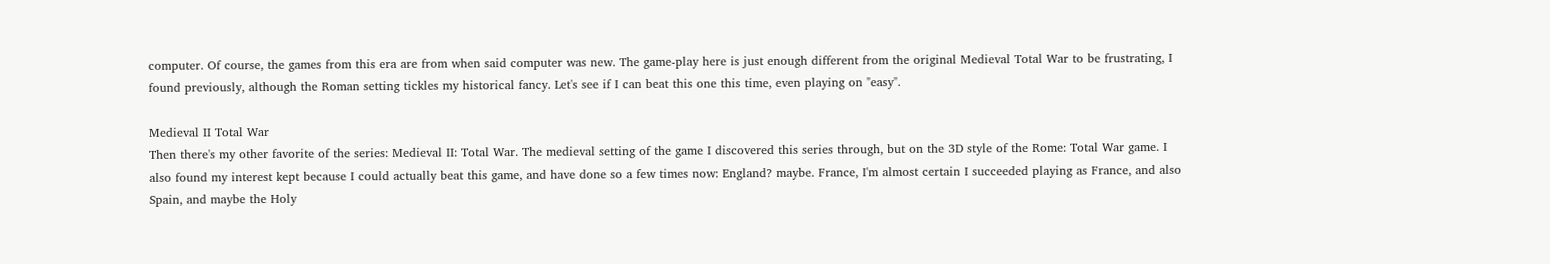computer. Of course, the games from this era are from when said computer was new. The game-play here is just enough different from the original Medieval Total War to be frustrating, I found previously, although the Roman setting tickles my historical fancy. Let's see if I can beat this one this time, even playing on "easy".

Medieval II Total War
Then there's my other favorite of the series: Medieval II: Total War. The medieval setting of the game I discovered this series through, but on the 3D style of the Rome: Total War game. I also found my interest kept because I could actually beat this game, and have done so a few times now: England? maybe. France, I'm almost certain I succeeded playing as France, and also Spain, and maybe the Holy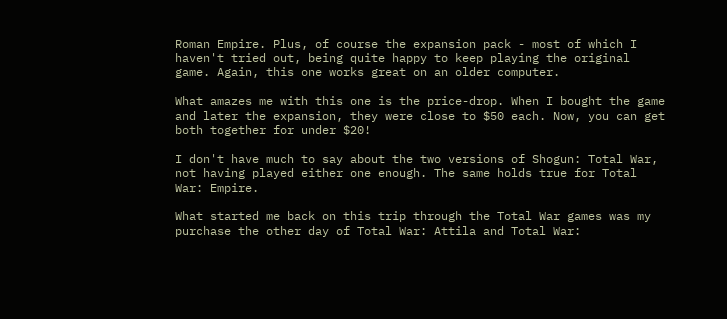Roman Empire. Plus, of course the expansion pack - most of which I haven't tried out, being quite happy to keep playing the original game. Again, this one works great on an older computer.

What amazes me with this one is the price-drop. When I bought the game and later the expansion, they were close to $50 each. Now, you can get both together for under $20!

I don't have much to say about the two versions of Shogun: Total War, not having played either one enough. The same holds true for Total War: Empire.

What started me back on this trip through the Total War games was my purchase the other day of Total War: Attila and Total War: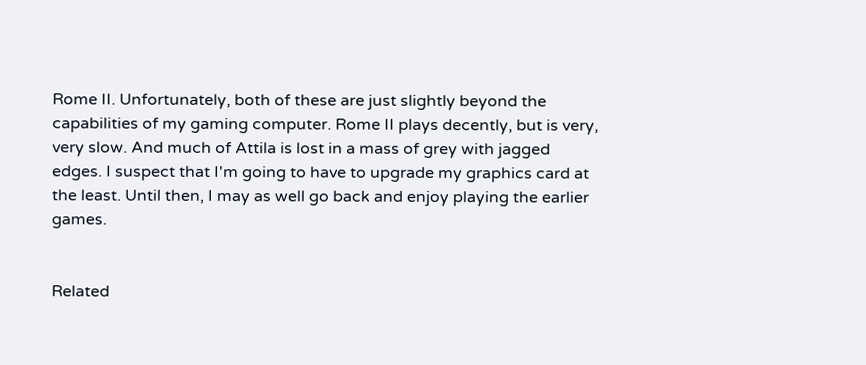Rome II. Unfortunately, both of these are just slightly beyond the capabilities of my gaming computer. Rome II plays decently, but is very, very slow. And much of Attila is lost in a mass of grey with jagged edges. I suspect that I'm going to have to upgrade my graphics card at the least. Until then, I may as well go back and enjoy playing the earlier games.


Related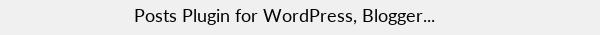Posts Plugin for WordPress, Blogger...